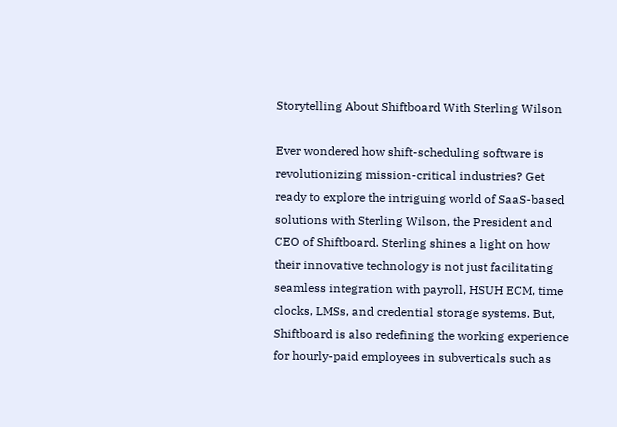Storytelling About Shiftboard With Sterling Wilson

Ever wondered how shift-scheduling software is revolutionizing mission-critical industries? Get ready to explore the intriguing world of SaaS-based solutions with Sterling Wilson, the President and CEO of Shiftboard. Sterling shines a light on how their innovative technology is not just facilitating seamless integration with payroll, HSUH ECM, time clocks, LMSs, and credential storage systems. But, Shiftboard is also redefining the working experience for hourly-paid employees in subverticals such as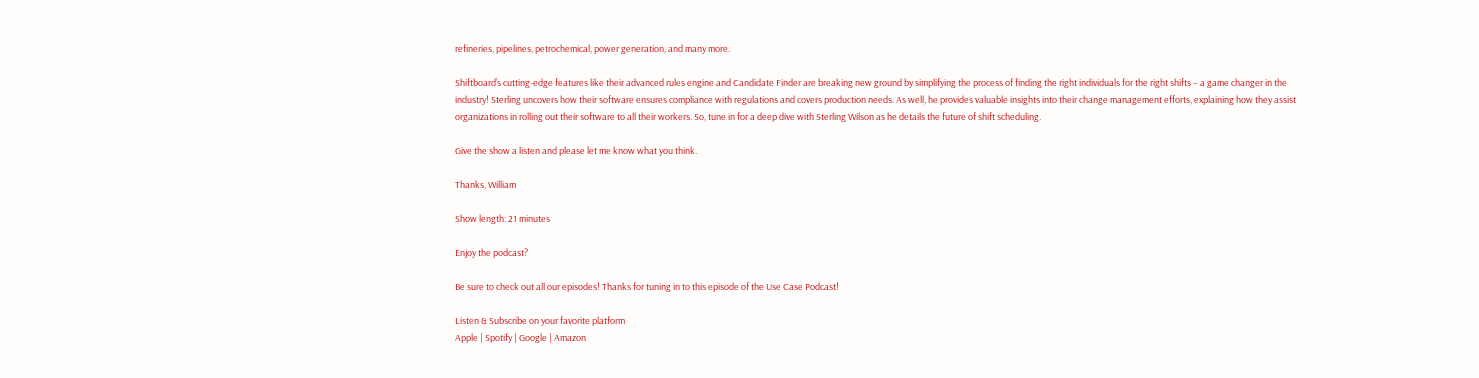refineries, pipelines, petrochemical, power generation, and many more.

Shiftboard’s cutting-edge features like their advanced rules engine and Candidate Finder are breaking new ground by simplifying the process of finding the right individuals for the right shifts – a game changer in the industry! Sterling uncovers how their software ensures compliance with regulations and covers production needs. As well, he provides valuable insights into their change management efforts, explaining how they assist organizations in rolling out their software to all their workers. So, tune in for a deep dive with Sterling Wilson as he details the future of shift scheduling.

Give the show a listen and please let me know what you think.

Thanks, William

Show length: 21 minutes

Enjoy the podcast?

Be sure to check out all our episodes! Thanks for tuning in to this episode of the Use Case Podcast!

Listen & Subscribe on your favorite platform
Apple | Spotify | Google | Amazon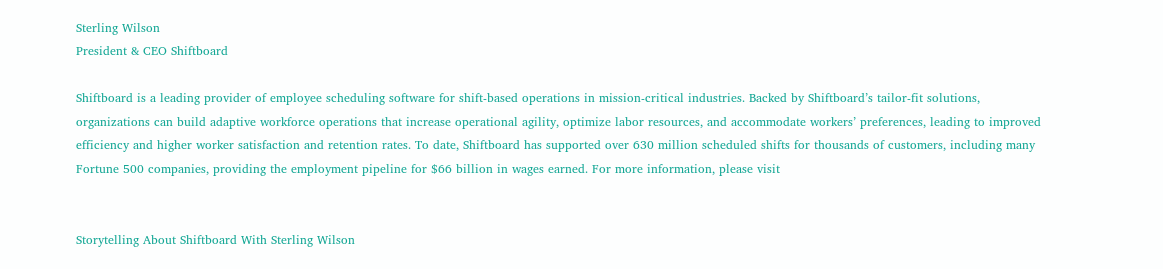Sterling Wilson
President & CEO Shiftboard

Shiftboard is a leading provider of employee scheduling software for shift-based operations in mission-critical industries. Backed by Shiftboard’s tailor-fit solutions, organizations can build adaptive workforce operations that increase operational agility, optimize labor resources, and accommodate workers’ preferences, leading to improved efficiency and higher worker satisfaction and retention rates. To date, Shiftboard has supported over 630 million scheduled shifts for thousands of customers, including many Fortune 500 companies, providing the employment pipeline for $66 billion in wages earned. For more information, please visit


Storytelling About Shiftboard With Sterling Wilson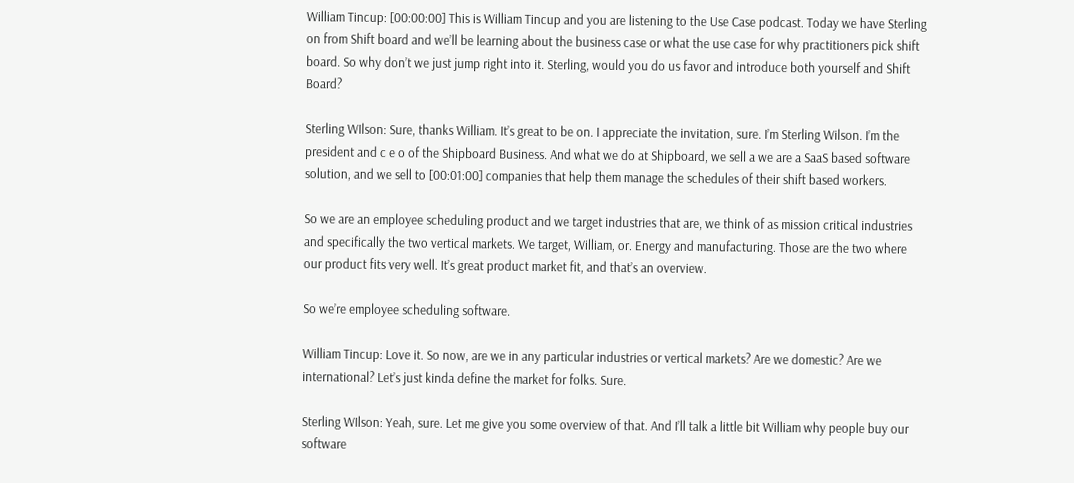William Tincup: [00:00:00] This is William Tincup and you are listening to the Use Case podcast. Today we have Sterling on from Shift board and we’ll be learning about the business case or what the use case for why practitioners pick shift board. So why don’t we just jump right into it. Sterling, would you do us favor and introduce both yourself and Shift Board?

Sterling WIlson: Sure, thanks William. It’s great to be on. I appreciate the invitation, sure. I’m Sterling Wilson. I’m the president and c e o of the Shipboard Business. And what we do at Shipboard, we sell a we are a SaaS based software solution, and we sell to [00:01:00] companies that help them manage the schedules of their shift based workers.

So we are an employee scheduling product and we target industries that are, we think of as mission critical industries and specifically the two vertical markets. We target, William, or. Energy and manufacturing. Those are the two where our product fits very well. It’s great product market fit, and that’s an overview.

So we’re employee scheduling software.

William Tincup: Love it. So now, are we in any particular industries or vertical markets? Are we domestic? Are we international? Let’s just kinda define the market for folks. Sure.

Sterling WIlson: Yeah, sure. Let me give you some overview of that. And I’ll talk a little bit William why people buy our software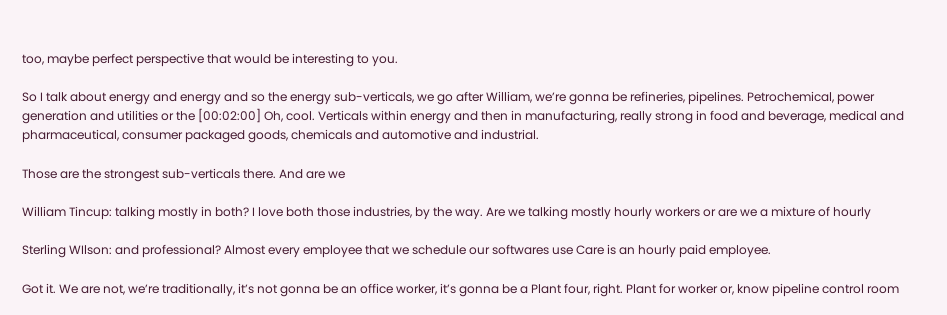too, maybe perfect perspective that would be interesting to you.

So I talk about energy and energy and so the energy sub-verticals, we go after William, we’re gonna be refineries, pipelines. Petrochemical, power generation and utilities or the [00:02:00] Oh, cool. Verticals within energy and then in manufacturing, really strong in food and beverage, medical and pharmaceutical, consumer packaged goods, chemicals and automotive and industrial.

Those are the strongest sub-verticals there. And are we

William Tincup: talking mostly in both? I love both those industries, by the way. Are we talking mostly hourly workers or are we a mixture of hourly

Sterling WIlson: and professional? Almost every employee that we schedule our softwares use Care is an hourly paid employee.

Got it. We are not, we’re traditionally, it’s not gonna be an office worker, it’s gonna be a Plant four, right. Plant for worker or, know pipeline control room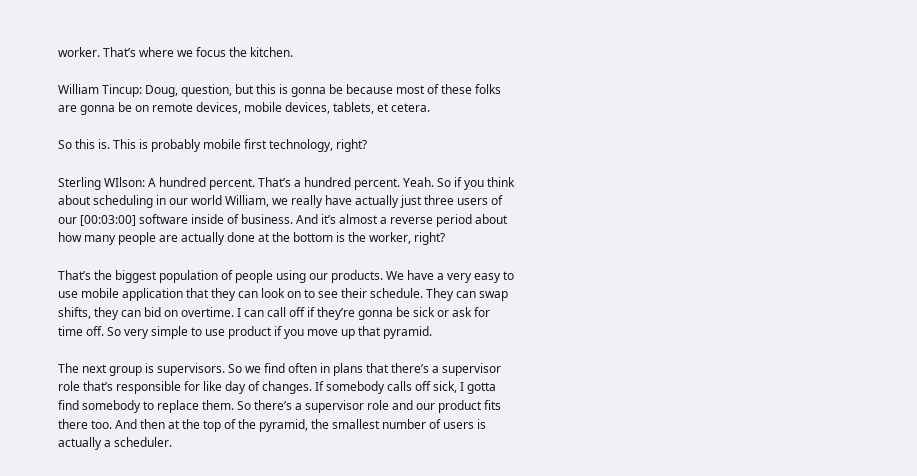worker. That’s where we focus the kitchen.

William Tincup: Doug, question, but this is gonna be because most of these folks are gonna be on remote devices, mobile devices, tablets, et cetera.

So this is. This is probably mobile first technology, right?

Sterling WIlson: A hundred percent. That’s a hundred percent. Yeah. So if you think about scheduling in our world William, we really have actually just three users of our [00:03:00] software inside of business. And it’s almost a reverse period about how many people are actually done at the bottom is the worker, right?

That’s the biggest population of people using our products. We have a very easy to use mobile application that they can look on to see their schedule. They can swap shifts, they can bid on overtime. I can call off if they’re gonna be sick or ask for time off. So very simple to use product if you move up that pyramid.

The next group is supervisors. So we find often in plans that there’s a supervisor role that’s responsible for like day of changes. If somebody calls off sick, I gotta find somebody to replace them. So there’s a supervisor role and our product fits there too. And then at the top of the pyramid, the smallest number of users is actually a scheduler.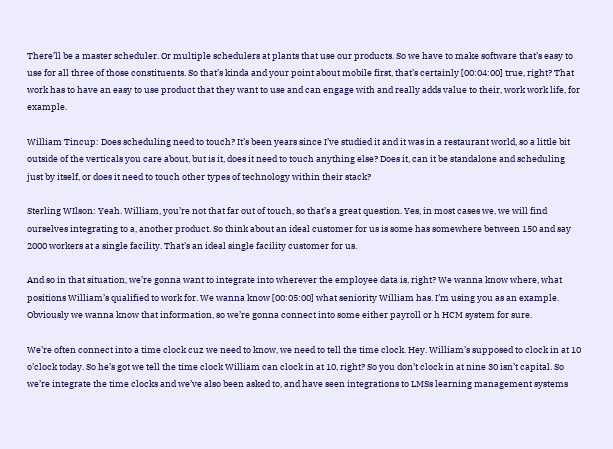There’ll be a master scheduler. Or multiple schedulers at plants that use our products. So we have to make software that’s easy to use for all three of those constituents. So that’s kinda and your point about mobile first, that’s certainly [00:04:00] true, right? That work has to have an easy to use product that they want to use and can engage with and really adds value to their, work work life, for example.

William Tincup: Does scheduling need to touch? It’s been years since I’ve studied it and it was in a restaurant world, so a little bit outside of the verticals you care about, but is it, does it need to touch anything else? Does it, can it be standalone and scheduling just by itself, or does it need to touch other types of technology within their stack?

Sterling WIlson: Yeah. William, you’re not that far out of touch, so that’s a great question. Yes, in most cases we, we will find ourselves integrating to a, another product. So think about an ideal customer for us is some has somewhere between 150 and say 2000 workers at a single facility. That’s an ideal single facility customer for us.

And so in that situation, we’re gonna want to integrate into wherever the employee data is, right? We wanna know where, what positions William’s qualified to work for. We wanna know [00:05:00] what seniority William has. I’m using you as an example. Obviously we wanna know that information, so we’re gonna connect into some either payroll or h HCM system for sure.

We’re often connect into a time clock cuz we need to know, we need to tell the time clock. Hey. William’s supposed to clock in at 10 o’clock today. So he’s got we tell the time clock William can clock in at 10, right? So you don’t clock in at nine 30 isn’t capital. So we’re integrate the time clocks and we’ve also been asked to, and have seen integrations to LMSs learning management systems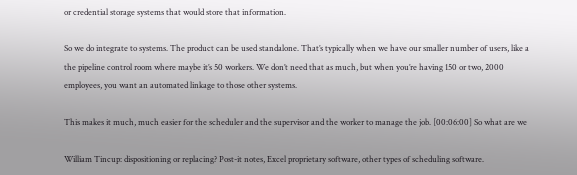or credential storage systems that would store that information.

So we do integrate to systems. The product can be used standalone. That’s typically when we have our smaller number of users, like a the pipeline control room where maybe it’s 50 workers. We don’t need that as much, but when you’re having 150 or two, 2000 employees, you want an automated linkage to those other systems.

This makes it much, much easier for the scheduler and the supervisor and the worker to manage the job. [00:06:00] So what are we

William Tincup: dispositioning or replacing? Post-it notes, Excel proprietary software, other types of scheduling software.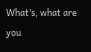What’s, what are you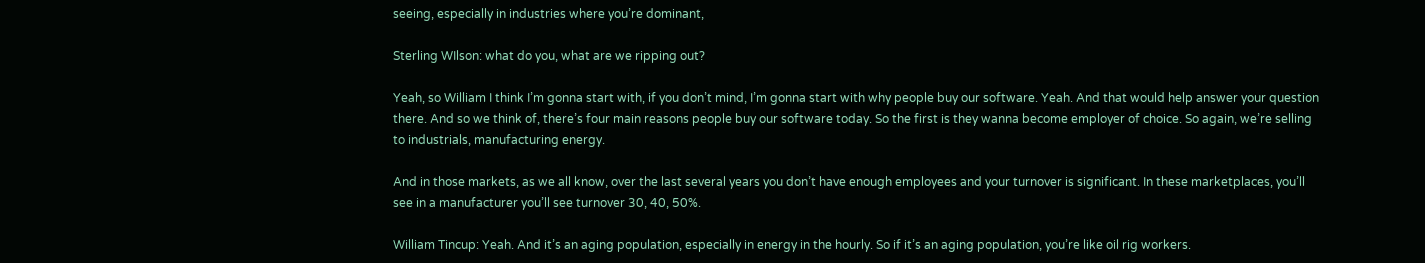seeing, especially in industries where you’re dominant,

Sterling WIlson: what do you, what are we ripping out?

Yeah, so William I think I’m gonna start with, if you don’t mind, I’m gonna start with why people buy our software. Yeah. And that would help answer your question there. And so we think of, there’s four main reasons people buy our software today. So the first is they wanna become employer of choice. So again, we’re selling to industrials, manufacturing energy.

And in those markets, as we all know, over the last several years you don’t have enough employees and your turnover is significant. In these marketplaces, you’ll see in a manufacturer you’ll see turnover 30, 40, 50%.

William Tincup: Yeah. And it’s an aging population, especially in energy in the hourly. So if it’s an aging population, you’re like oil rig workers.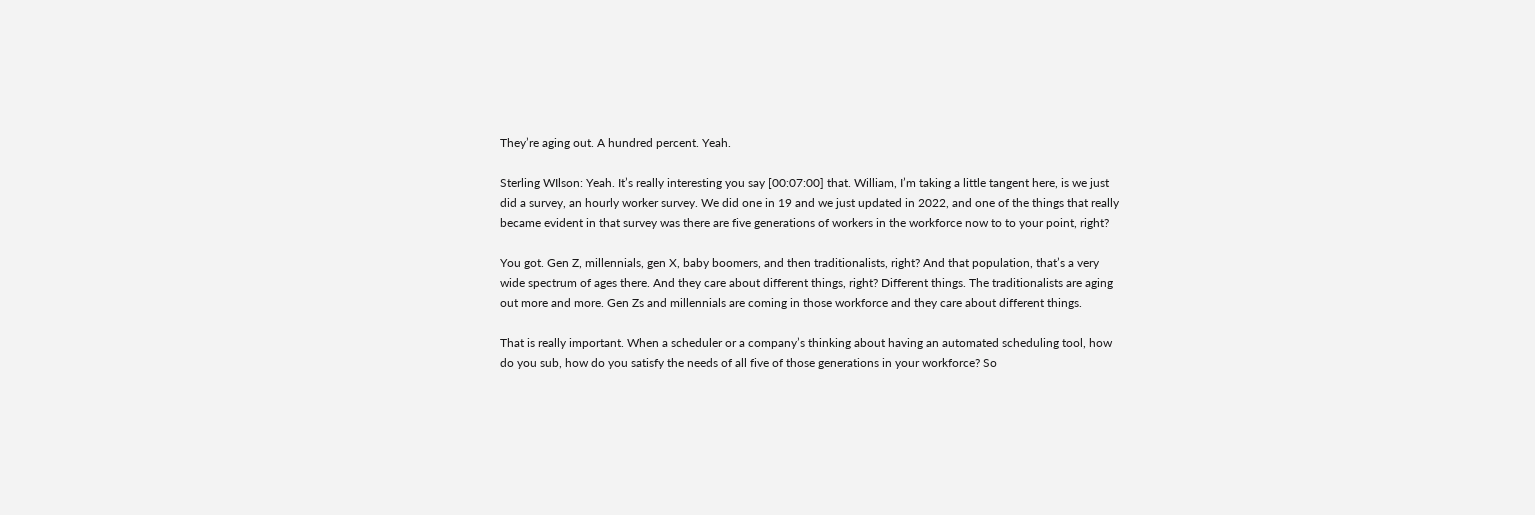They’re aging out. A hundred percent. Yeah.

Sterling WIlson: Yeah. It’s really interesting you say [00:07:00] that. William, I’m taking a little tangent here, is we just did a survey, an hourly worker survey. We did one in 19 and we just updated in 2022, and one of the things that really became evident in that survey was there are five generations of workers in the workforce now to to your point, right?

You got. Gen Z, millennials, gen X, baby boomers, and then traditionalists, right? And that population, that’s a very wide spectrum of ages there. And they care about different things, right? Different things. The traditionalists are aging out more and more. Gen Zs and millennials are coming in those workforce and they care about different things.

That is really important. When a scheduler or a company’s thinking about having an automated scheduling tool, how do you sub, how do you satisfy the needs of all five of those generations in your workforce? So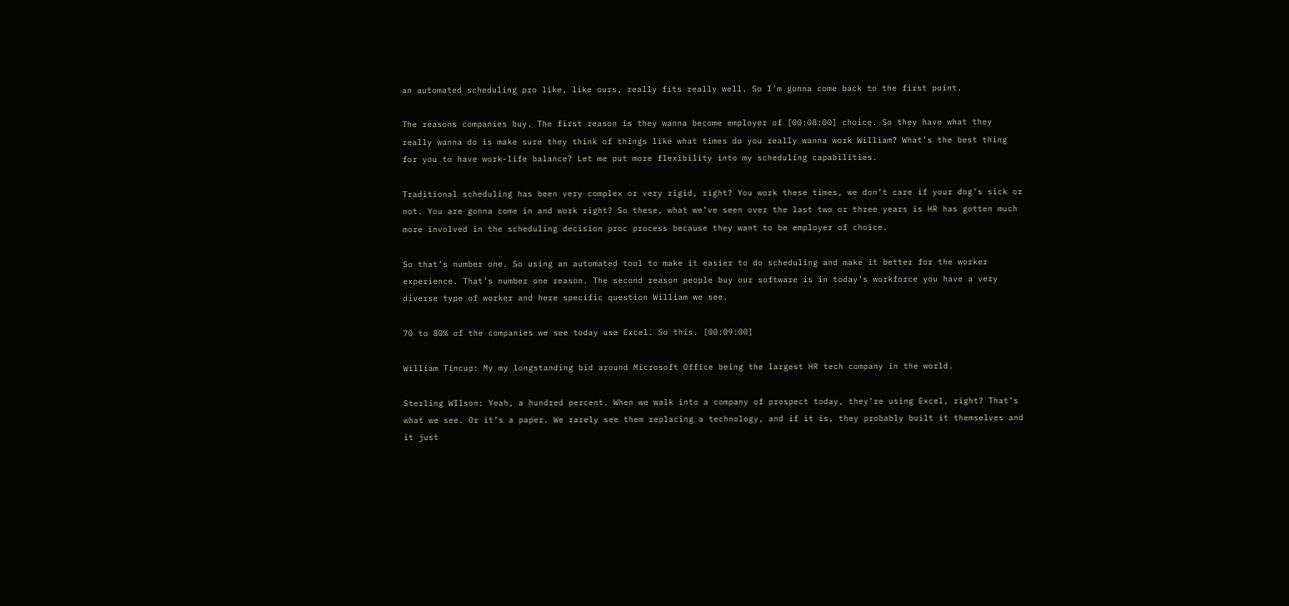an automated scheduling pro like, like ours, really fits really well. So I’m gonna come back to the first point.

The reasons companies buy. The first reason is they wanna become employer of [00:08:00] choice. So they have what they really wanna do is make sure they think of things like what times do you really wanna work William? What’s the best thing for you to have work-life balance? Let me put more flexibility into my scheduling capabilities.

Traditional scheduling has been very complex or very rigid, right? You work these times, we don’t care if your dog’s sick or not. You are gonna come in and work right? So these, what we’ve seen over the last two or three years is HR has gotten much more involved in the scheduling decision proc process because they want to be employer of choice.

So that’s number one. So using an automated tool to make it easier to do scheduling and make it better for the worker experience. That’s number one reason. The second reason people buy our software is in today’s workforce you have a very diverse type of worker and here specific question William we see.

70 to 80% of the companies we see today use Excel. So this. [00:09:00]

William Tincup: My my longstanding bid around Microsoft Office being the largest HR tech company in the world.

Sterling WIlson: Yeah, a hundred percent. When we walk into a company of prospect today, they’re using Excel, right? That’s what we see. Or it’s a paper. We rarely see them replacing a technology, and if it is, they probably built it themselves and it just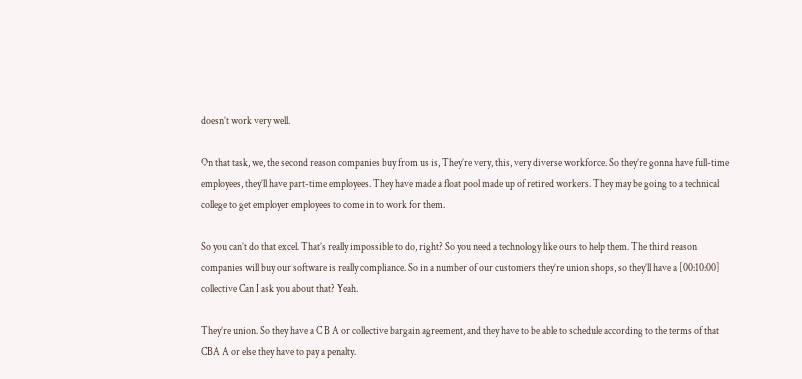doesn’t work very well.

On that task, we, the second reason companies buy from us is, They’re very, this, very diverse workforce. So they’re gonna have full-time employees, they’ll have part-time employees. They have made a float pool made up of retired workers. They may be going to a technical college to get employer employees to come in to work for them.

So you can’t do that excel. That’s really impossible to do, right? So you need a technology like ours to help them. The third reason companies will buy our software is really compliance. So in a number of our customers they’re union shops, so they’ll have a [00:10:00] collective Can I ask you about that? Yeah.

They’re union. So they have a C B A or collective bargain agreement, and they have to be able to schedule according to the terms of that CBA A or else they have to pay a penalty.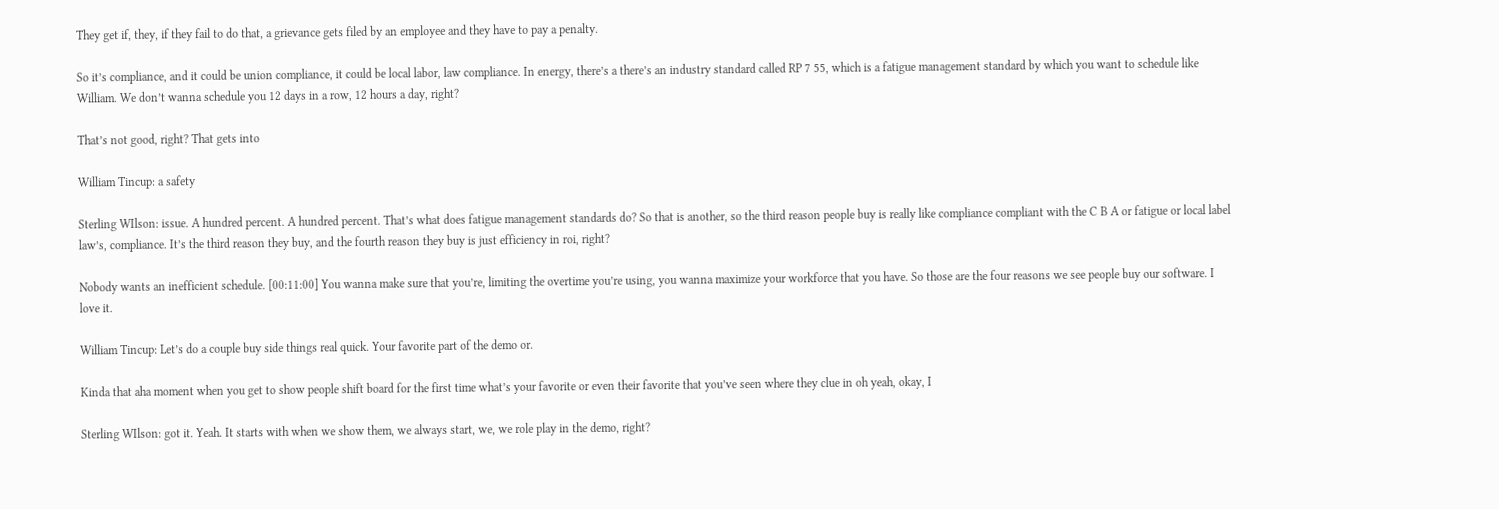They get if, they, if they fail to do that, a grievance gets filed by an employee and they have to pay a penalty.

So it’s compliance, and it could be union compliance, it could be local labor, law compliance. In energy, there’s a there’s an industry standard called RP 7 55, which is a fatigue management standard by which you want to schedule like William. We don’t wanna schedule you 12 days in a row, 12 hours a day, right?

That’s not good, right? That gets into

William Tincup: a safety

Sterling WIlson: issue. A hundred percent. A hundred percent. That’s what does fatigue management standards do? So that is another, so the third reason people buy is really like compliance compliant with the C B A or fatigue or local label law’s, compliance. It’s the third reason they buy, and the fourth reason they buy is just efficiency in roi, right?

Nobody wants an inefficient schedule. [00:11:00] You wanna make sure that you’re, limiting the overtime you’re using, you wanna maximize your workforce that you have. So those are the four reasons we see people buy our software. I love it.

William Tincup: Let’s do a couple buy side things real quick. Your favorite part of the demo or.

Kinda that aha moment when you get to show people shift board for the first time what’s your favorite or even their favorite that you’ve seen where they clue in oh yeah, okay, I

Sterling WIlson: got it. Yeah. It starts with when we show them, we always start, we, we role play in the demo, right?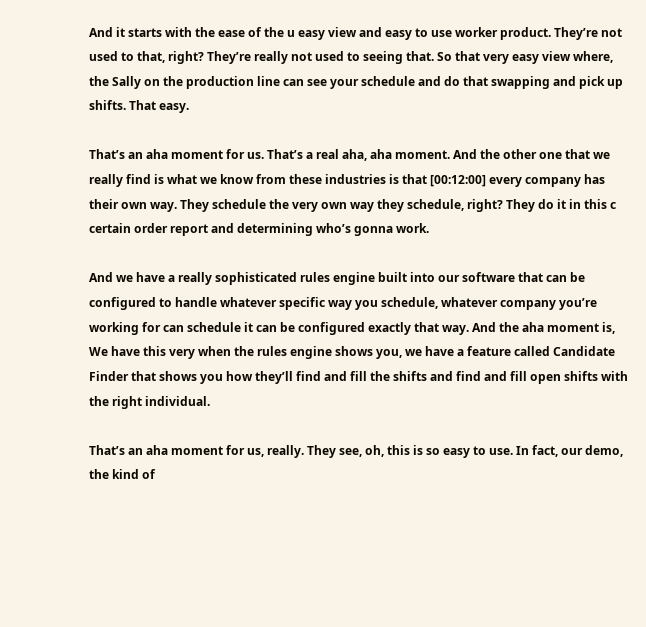And it starts with the ease of the u easy view and easy to use worker product. They’re not used to that, right? They’re really not used to seeing that. So that very easy view where, the Sally on the production line can see your schedule and do that swapping and pick up shifts. That easy.

That’s an aha moment for us. That’s a real aha, aha moment. And the other one that we really find is what we know from these industries is that [00:12:00] every company has their own way. They schedule the very own way they schedule, right? They do it in this c certain order report and determining who’s gonna work.

And we have a really sophisticated rules engine built into our software that can be configured to handle whatever specific way you schedule, whatever company you’re working for can schedule it can be configured exactly that way. And the aha moment is, We have this very when the rules engine shows you, we have a feature called Candidate Finder that shows you how they’ll find and fill the shifts and find and fill open shifts with the right individual.

That’s an aha moment for us, really. They see, oh, this is so easy to use. In fact, our demo, the kind of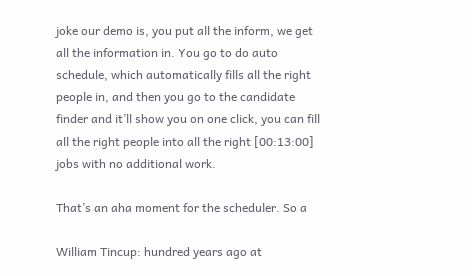joke our demo is, you put all the inform, we get all the information in. You go to do auto schedule, which automatically fills all the right people in, and then you go to the candidate finder and it’ll show you on one click, you can fill all the right people into all the right [00:13:00] jobs with no additional work.

That’s an aha moment for the scheduler. So a

William Tincup: hundred years ago at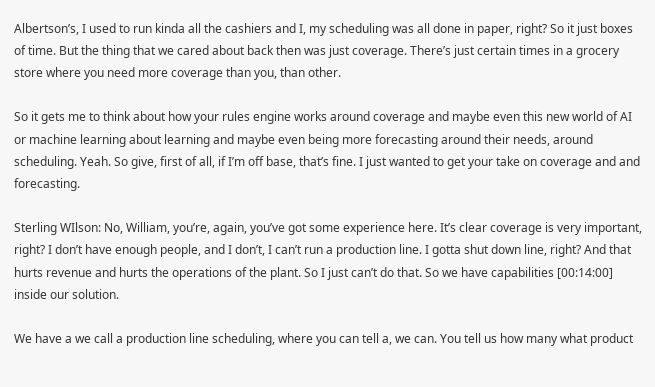Albertson’s, I used to run kinda all the cashiers and I, my scheduling was all done in paper, right? So it just boxes of time. But the thing that we cared about back then was just coverage. There’s just certain times in a grocery store where you need more coverage than you, than other.

So it gets me to think about how your rules engine works around coverage and maybe even this new world of AI or machine learning about learning and maybe even being more forecasting around their needs, around scheduling. Yeah. So give, first of all, if I’m off base, that’s fine. I just wanted to get your take on coverage and and forecasting.

Sterling WIlson: No, William, you’re, again, you’ve got some experience here. It’s clear coverage is very important, right? I don’t have enough people, and I don’t, I can’t run a production line. I gotta shut down line, right? And that hurts revenue and hurts the operations of the plant. So I just can’t do that. So we have capabilities [00:14:00] inside our solution.

We have a we call a production line scheduling, where you can tell a, we can. You tell us how many what product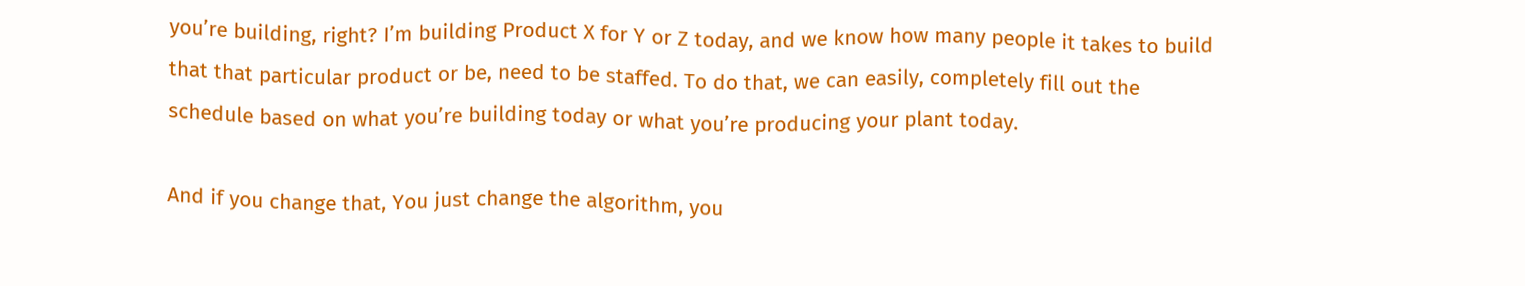you’re building, right? I’m building Product X for Y or Z today, and we know how many people it takes to build that that particular product or be, need to be staffed. To do that, we can easily, completely fill out the schedule based on what you’re building today or what you’re producing your plant today.

And if you change that, You just change the algorithm, you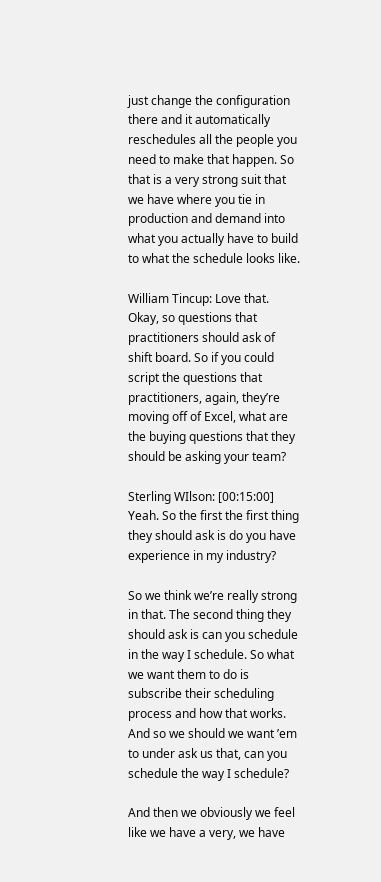just change the configuration there and it automatically reschedules all the people you need to make that happen. So that is a very strong suit that we have where you tie in production and demand into what you actually have to build to what the schedule looks like.

William Tincup: Love that. Okay, so questions that practitioners should ask of shift board. So if you could script the questions that practitioners, again, they’re moving off of Excel, what are the buying questions that they should be asking your team?

Sterling WIlson: [00:15:00] Yeah. So the first the first thing they should ask is do you have experience in my industry?

So we think we’re really strong in that. The second thing they should ask is can you schedule in the way I schedule. So what we want them to do is subscribe their scheduling process and how that works. And so we should we want ’em to under ask us that, can you schedule the way I schedule?

And then we obviously we feel like we have a very, we have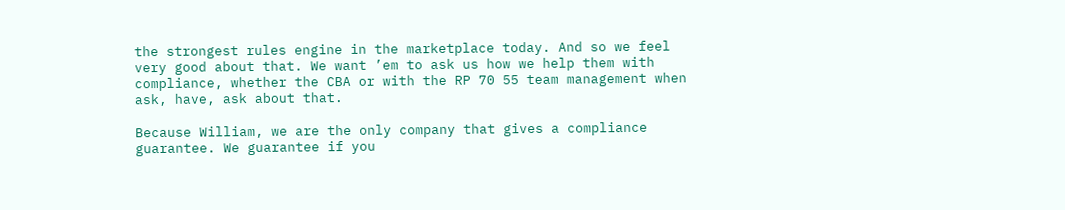the strongest rules engine in the marketplace today. And so we feel very good about that. We want ’em to ask us how we help them with compliance, whether the CBA or with the RP 70 55 team management when ask, have, ask about that.

Because William, we are the only company that gives a compliance guarantee. We guarantee if you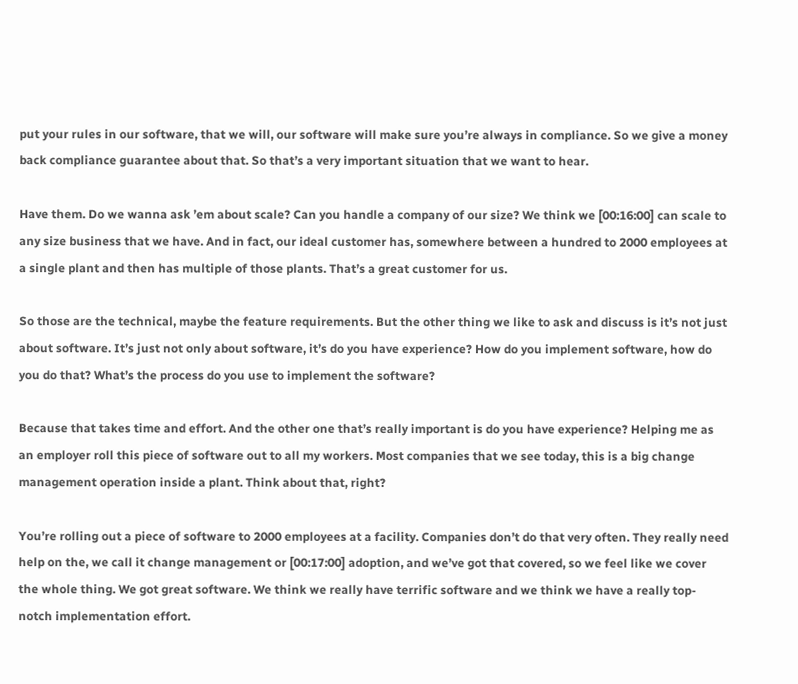put your rules in our software, that we will, our software will make sure you’re always in compliance. So we give a money back compliance guarantee about that. So that’s a very important situation that we want to hear.

Have them. Do we wanna ask ’em about scale? Can you handle a company of our size? We think we [00:16:00] can scale to any size business that we have. And in fact, our ideal customer has, somewhere between a hundred to 2000 employees at a single plant and then has multiple of those plants. That’s a great customer for us.

So those are the technical, maybe the feature requirements. But the other thing we like to ask and discuss is it’s not just about software. It’s just not only about software, it’s do you have experience? How do you implement software, how do you do that? What’s the process do you use to implement the software?

Because that takes time and effort. And the other one that’s really important is do you have experience? Helping me as an employer roll this piece of software out to all my workers. Most companies that we see today, this is a big change management operation inside a plant. Think about that, right?

You’re rolling out a piece of software to 2000 employees at a facility. Companies don’t do that very often. They really need help on the, we call it change management or [00:17:00] adoption, and we’ve got that covered, so we feel like we cover the whole thing. We got great software. We think we really have terrific software and we think we have a really top-notch implementation effort.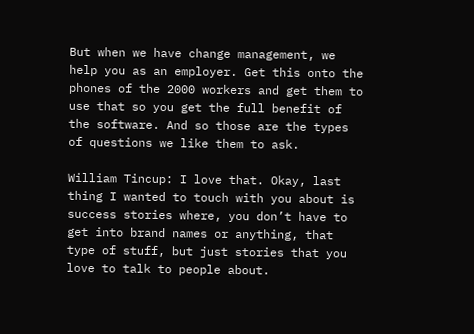But when we have change management, we help you as an employer. Get this onto the phones of the 2000 workers and get them to use that so you get the full benefit of the software. And so those are the types of questions we like them to ask.

William Tincup: I love that. Okay, last thing I wanted to touch with you about is success stories where, you don’t have to get into brand names or anything, that type of stuff, but just stories that you love to talk to people about.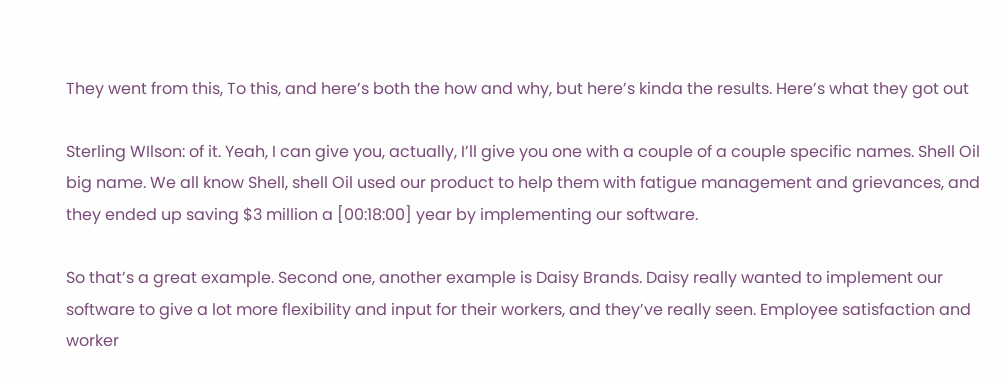They went from this, To this, and here’s both the how and why, but here’s kinda the results. Here’s what they got out

Sterling WIlson: of it. Yeah, I can give you, actually, I’ll give you one with a couple of a couple specific names. Shell Oil big name. We all know Shell, shell Oil used our product to help them with fatigue management and grievances, and they ended up saving $3 million a [00:18:00] year by implementing our software.

So that’s a great example. Second one, another example is Daisy Brands. Daisy really wanted to implement our software to give a lot more flexibility and input for their workers, and they’ve really seen. Employee satisfaction and worker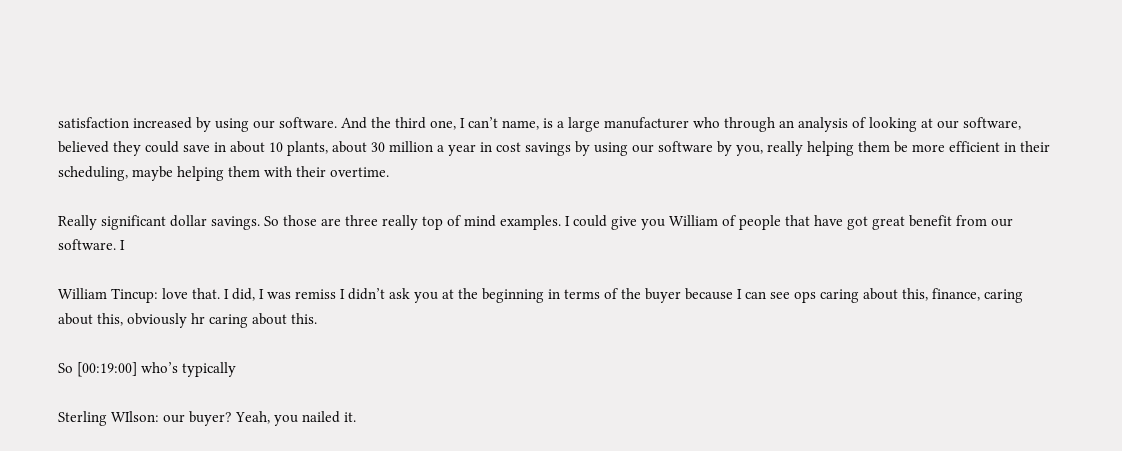satisfaction increased by using our software. And the third one, I can’t name, is a large manufacturer who through an analysis of looking at our software, believed they could save in about 10 plants, about 30 million a year in cost savings by using our software by you, really helping them be more efficient in their scheduling, maybe helping them with their overtime.

Really significant dollar savings. So those are three really top of mind examples. I could give you William of people that have got great benefit from our software. I

William Tincup: love that. I did, I was remiss I didn’t ask you at the beginning in terms of the buyer because I can see ops caring about this, finance, caring about this, obviously hr caring about this.

So [00:19:00] who’s typically

Sterling WIlson: our buyer? Yeah, you nailed it.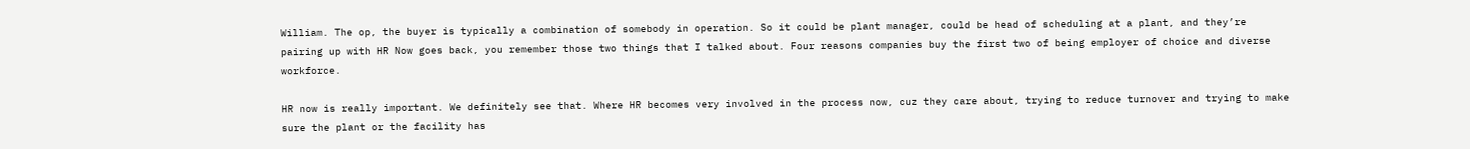William. The op, the buyer is typically a combination of somebody in operation. So it could be plant manager, could be head of scheduling at a plant, and they’re pairing up with HR Now goes back, you remember those two things that I talked about. Four reasons companies buy the first two of being employer of choice and diverse workforce.

HR now is really important. We definitely see that. Where HR becomes very involved in the process now, cuz they care about, trying to reduce turnover and trying to make sure the plant or the facility has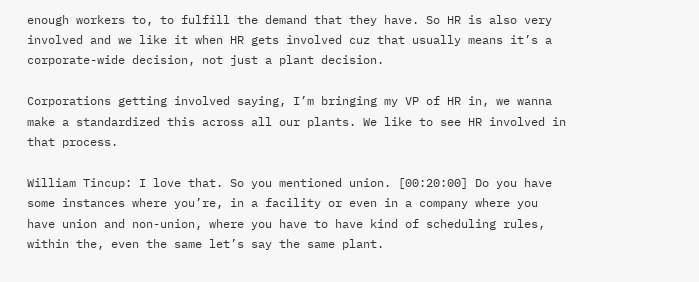enough workers to, to fulfill the demand that they have. So HR is also very involved and we like it when HR gets involved cuz that usually means it’s a corporate-wide decision, not just a plant decision.

Corporations getting involved saying, I’m bringing my VP of HR in, we wanna make a standardized this across all our plants. We like to see HR involved in that process.

William Tincup: I love that. So you mentioned union. [00:20:00] Do you have some instances where you’re, in a facility or even in a company where you have union and non-union, where you have to have kind of scheduling rules, within the, even the same let’s say the same plant.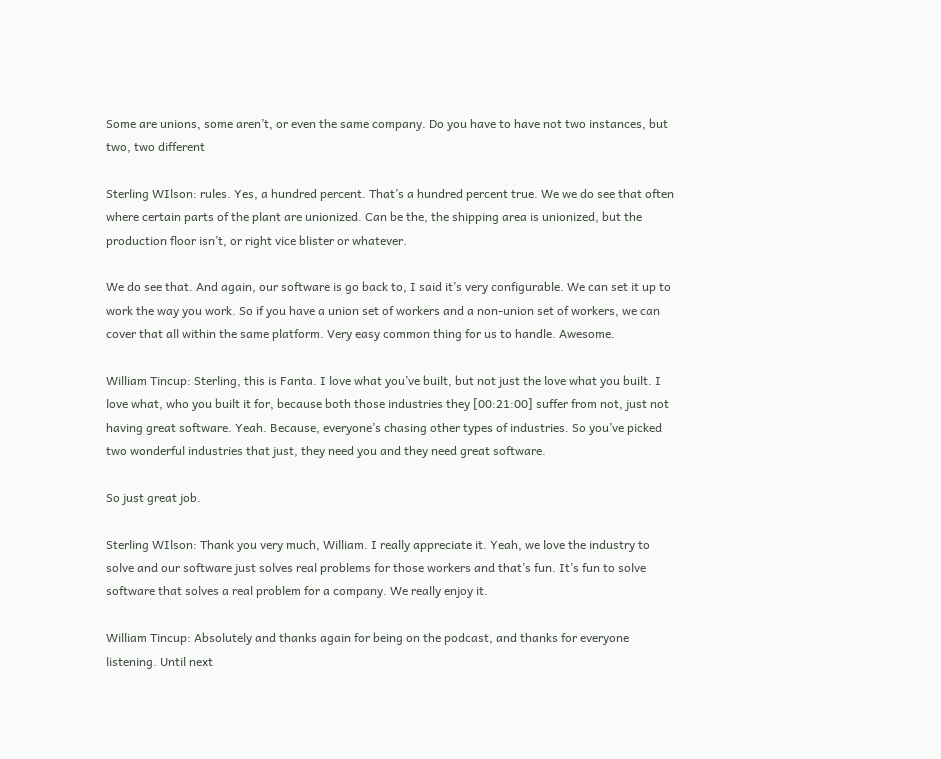Some are unions, some aren’t, or even the same company. Do you have to have not two instances, but two, two different

Sterling WIlson: rules. Yes, a hundred percent. That’s a hundred percent true. We we do see that often where certain parts of the plant are unionized. Can be the, the shipping area is unionized, but the production floor isn’t, or right vice blister or whatever.

We do see that. And again, our software is go back to, I said it’s very configurable. We can set it up to work the way you work. So if you have a union set of workers and a non-union set of workers, we can cover that all within the same platform. Very easy common thing for us to handle. Awesome.

William Tincup: Sterling, this is Fanta. I love what you’ve built, but not just the love what you built. I love what, who you built it for, because both those industries they [00:21:00] suffer from not, just not having great software. Yeah. Because, everyone’s chasing other types of industries. So you’ve picked two wonderful industries that just, they need you and they need great software.

So just great job.

Sterling WIlson: Thank you very much, William. I really appreciate it. Yeah, we love the industry to solve and our software just solves real problems for those workers and that’s fun. It’s fun to solve software that solves a real problem for a company. We really enjoy it.

William Tincup: Absolutely and thanks again for being on the podcast, and thanks for everyone listening. Until next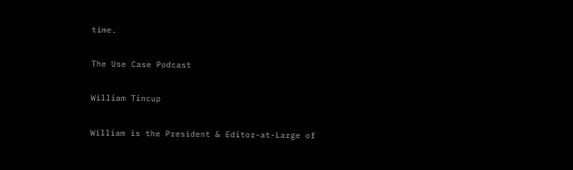time.

The Use Case Podcast

William Tincup

William is the President & Editor-at-Large of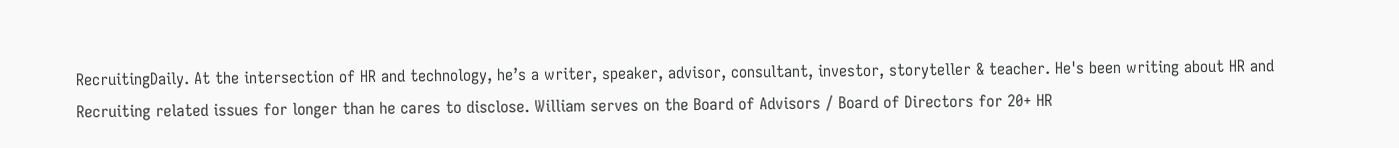RecruitingDaily. At the intersection of HR and technology, he’s a writer, speaker, advisor, consultant, investor, storyteller & teacher. He's been writing about HR and Recruiting related issues for longer than he cares to disclose. William serves on the Board of Advisors / Board of Directors for 20+ HR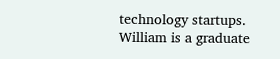technology startups. William is a graduate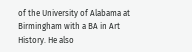of the University of Alabama at Birmingham with a BA in Art History. He also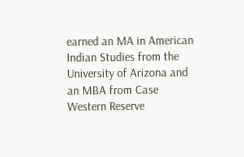earned an MA in American Indian Studies from the University of Arizona and an MBA from Case Western Reserve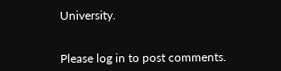University.


Please log in to post comments.